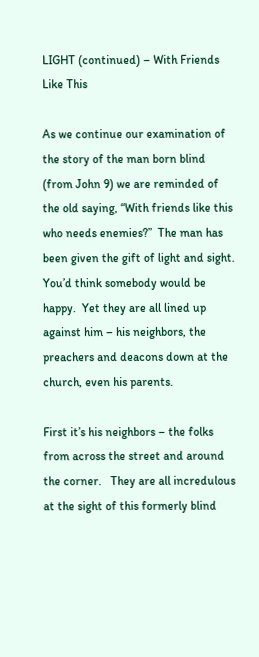LIGHT (continued) – With Friends Like This

As we continue our examination of the story of the man born blind (from John 9) we are reminded of the old saying, “With friends like this who needs enemies?”  The man has been given the gift of light and sight.  You’d think somebody would be happy.  Yet they are all lined up against him – his neighbors, the preachers and deacons down at the church, even his parents.

First it’s his neighbors – the folks from across the street and around the corner.   They are all incredulous at the sight of this formerly blind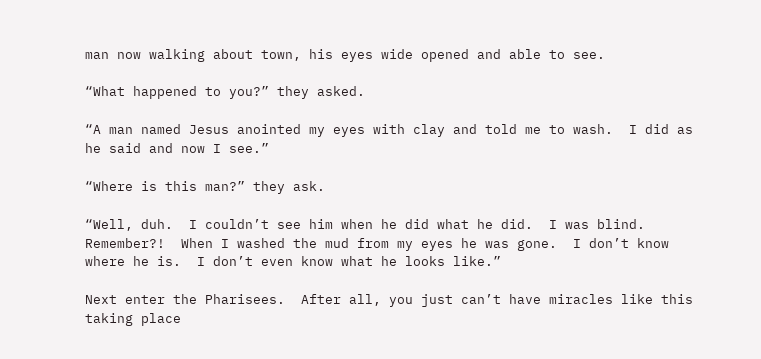man now walking about town, his eyes wide opened and able to see.

“What happened to you?” they asked.

“A man named Jesus anointed my eyes with clay and told me to wash.  I did as he said and now I see.”

“Where is this man?” they ask.

“Well, duh.  I couldn’t see him when he did what he did.  I was blind.  Remember?!  When I washed the mud from my eyes he was gone.  I don’t know where he is.  I don’t even know what he looks like.”

Next enter the Pharisees.  After all, you just can’t have miracles like this taking place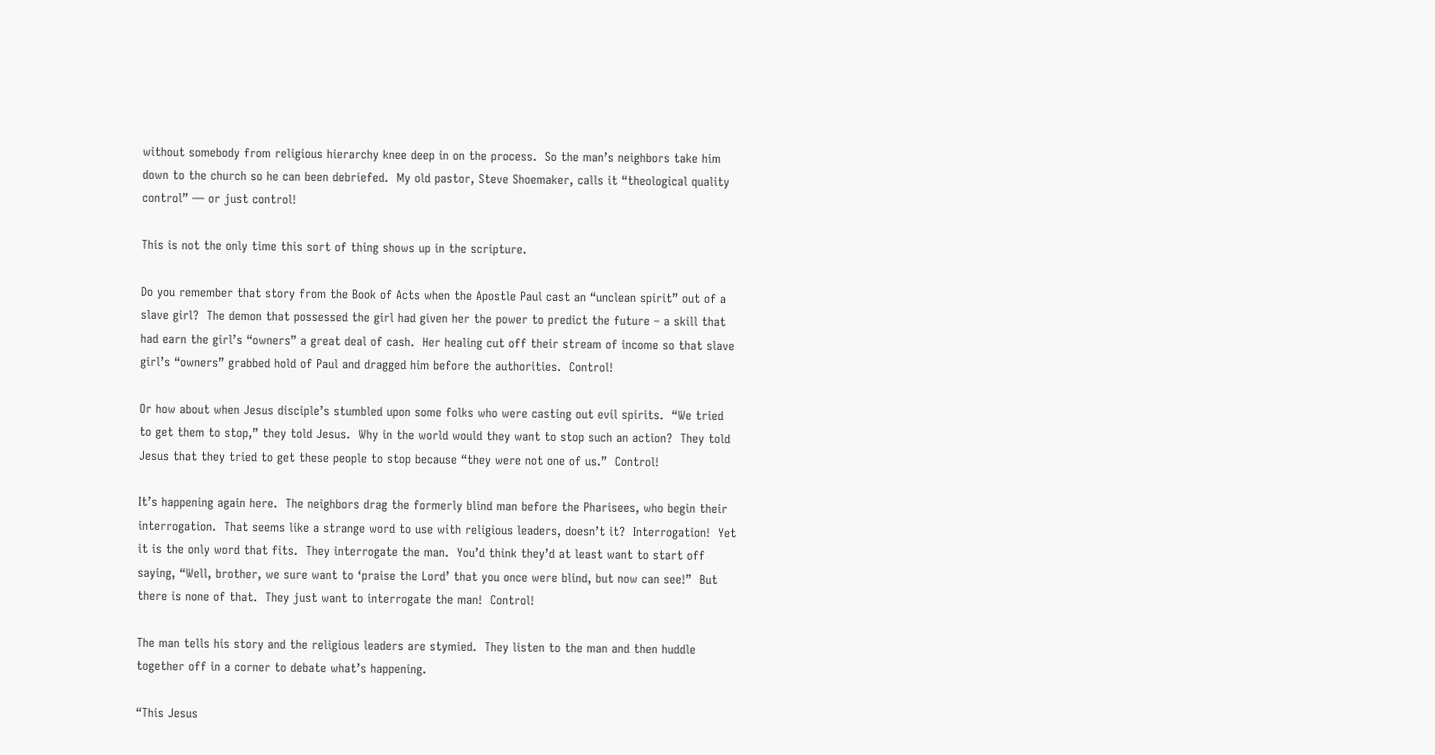without somebody from religious hierarchy knee deep in on the process.  So the man’s neighbors take him down to the church so he can been debriefed.  My old pastor, Steve Shoemaker, calls it “theological quality control” — or just control!

This is not the only time this sort of thing shows up in the scripture.

Do you remember that story from the Book of Acts when the Apostle Paul cast an “unclean spirit” out of a slave girl?  The demon that possessed the girl had given her the power to predict the future – a skill that had earn the girl’s “owners” a great deal of cash.  Her healing cut off their stream of income so that slave girl’s “owners” grabbed hold of Paul and dragged him before the authorities.  Control!

Or how about when Jesus disciple’s stumbled upon some folks who were casting out evil spirits.  “We tried to get them to stop,” they told Jesus.  Why in the world would they want to stop such an action?  They told Jesus that they tried to get these people to stop because “they were not one of us.”  Control!

It’s happening again here.  The neighbors drag the formerly blind man before the Pharisees, who begin their interrogation.  That seems like a strange word to use with religious leaders, doesn’t it?  Interrogation!  Yet it is the only word that fits.  They interrogate the man.  You’d think they’d at least want to start off saying, “Well, brother, we sure want to ‘praise the Lord’ that you once were blind, but now can see!”  But there is none of that.  They just want to interrogate the man!  Control!

The man tells his story and the religious leaders are stymied.  They listen to the man and then huddle together off in a corner to debate what’s happening.

“This Jesus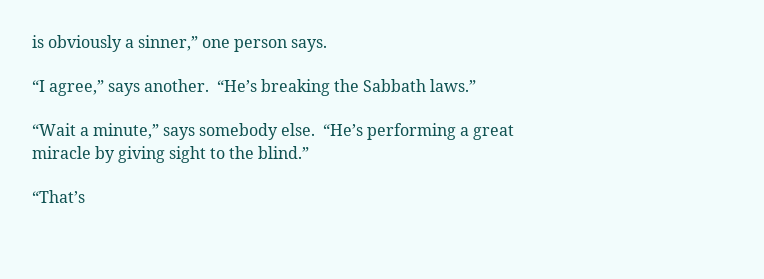is obviously a sinner,” one person says.

“I agree,” says another.  “He’s breaking the Sabbath laws.”

“Wait a minute,” says somebody else.  “He’s performing a great miracle by giving sight to the blind.”

“That’s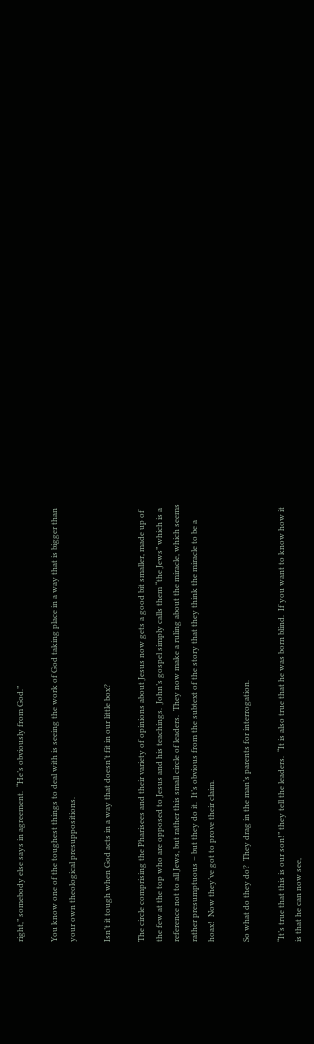right,” somebody else says in agreement.  “He’s obviously from God.”

You know one of the toughest things to deal with is seeing the work of God taking place in a way that is bigger than your own theological presuppositions.

Isn’t it tough when God acts in a way that doesn’t fit in our little box?

The circle comprising the Pharisees and their variety of opinions about Jesus now gets a good bit smaller, made up of the few at the top who are opposed to Jesus and his teachings.  John’s gospel simply calls them “the Jews” which is a reference not to all Jews, but rather this small circle of leaders.  They now make a ruling about the miracle, which seems rather presumptuous – but they do it.  It’s obvious from the subtext of the story that they think the miracle to be a hoax!  Now they’ve got to prove their claim.

So what do they do?  They drag in the man’s parents for interrogation.

“It’s true that this is our son!” they tell the leaders.  “It is also true that he was born blind.  If you want to know how it is that he can now see,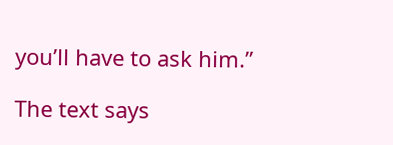you’ll have to ask him.”

The text says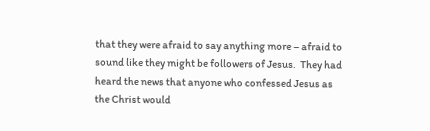that they were afraid to say anything more – afraid to sound like they might be followers of Jesus.  They had heard the news that anyone who confessed Jesus as the Christ would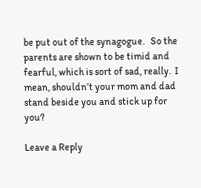be put out of the synagogue.   So the parents are shown to be timid and fearful, which is sort of sad, really.  I mean, shouldn’t your mom and dad stand beside you and stick up for you?

Leave a Reply